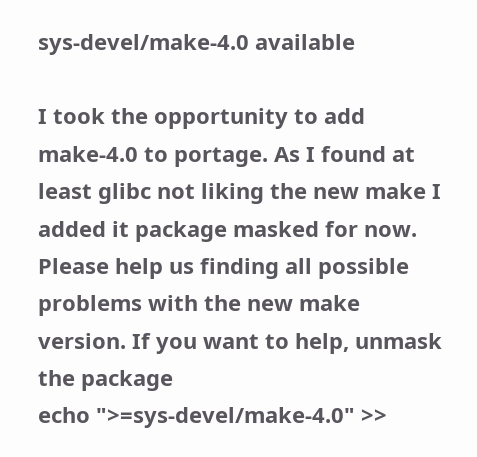sys-devel/make-4.0 available

I took the opportunity to add make-4.0 to portage. As I found at least glibc not liking the new make I added it package masked for now.
Please help us finding all possible problems with the new make version. If you want to help, unmask the package
echo ">=sys-devel/make-4.0" >>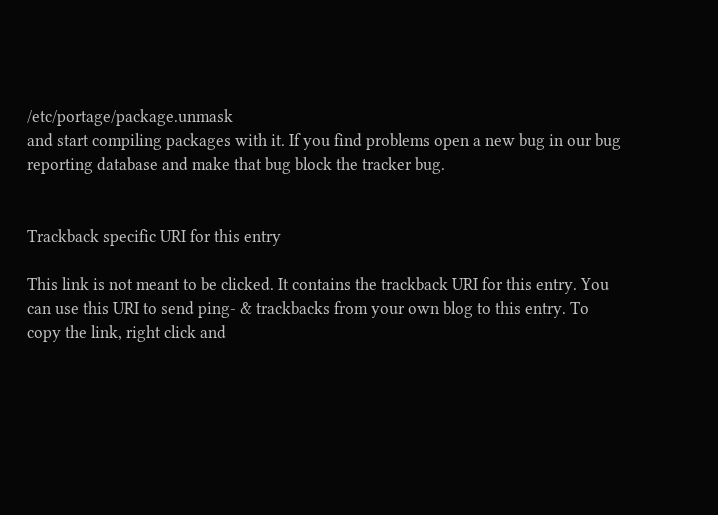/etc/portage/package.unmask
and start compiling packages with it. If you find problems open a new bug in our bug reporting database and make that bug block the tracker bug.


Trackback specific URI for this entry

This link is not meant to be clicked. It contains the trackback URI for this entry. You can use this URI to send ping- & trackbacks from your own blog to this entry. To copy the link, right click and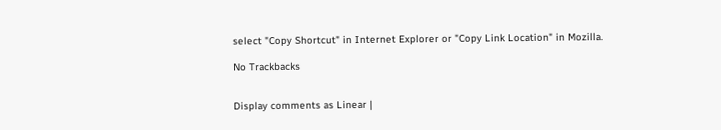select "Copy Shortcut" in Internet Explorer or "Copy Link Location" in Mozilla.

No Trackbacks


Display comments as Linear |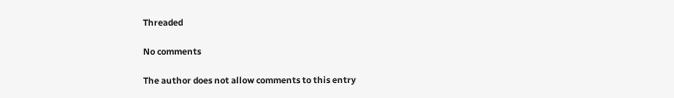Threaded

No comments

The author does not allow comments to this entry